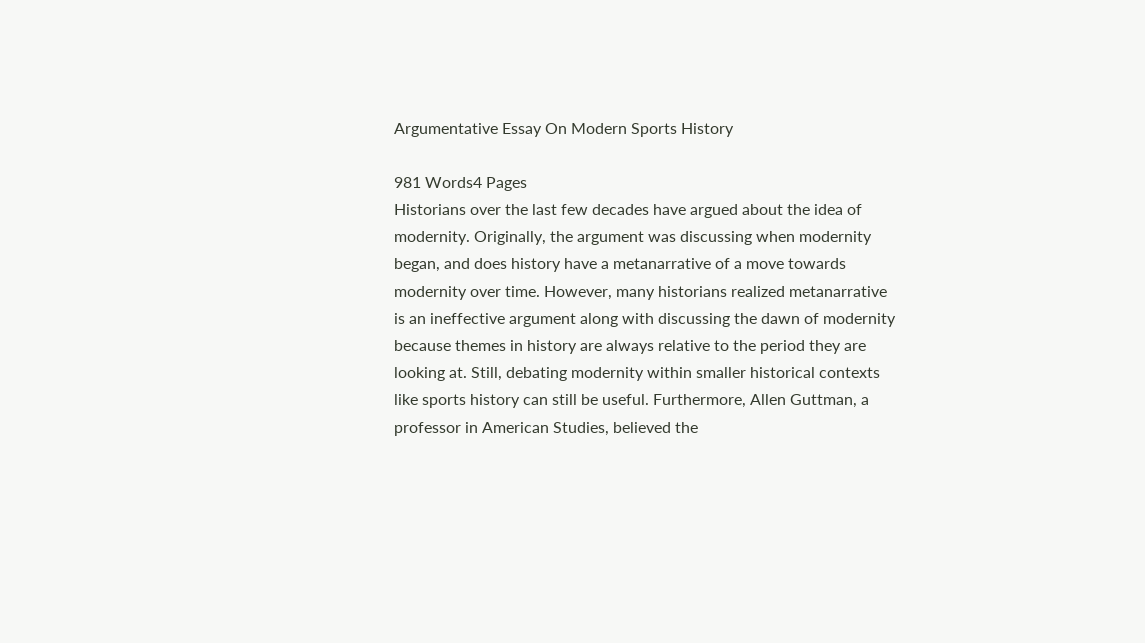Argumentative Essay On Modern Sports History

981 Words4 Pages
Historians over the last few decades have argued about the idea of modernity. Originally, the argument was discussing when modernity began, and does history have a metanarrative of a move towards modernity over time. However, many historians realized metanarrative is an ineffective argument along with discussing the dawn of modernity because themes in history are always relative to the period they are looking at. Still, debating modernity within smaller historical contexts like sports history can still be useful. Furthermore, Allen Guttman, a professor in American Studies, believed the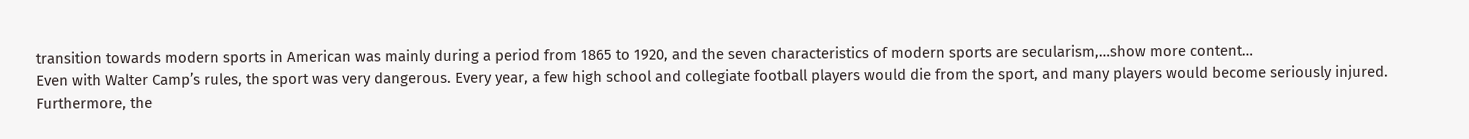transition towards modern sports in American was mainly during a period from 1865 to 1920, and the seven characteristics of modern sports are secularism,…show more content…
Even with Walter Camp’s rules, the sport was very dangerous. Every year, a few high school and collegiate football players would die from the sport, and many players would become seriously injured. Furthermore, the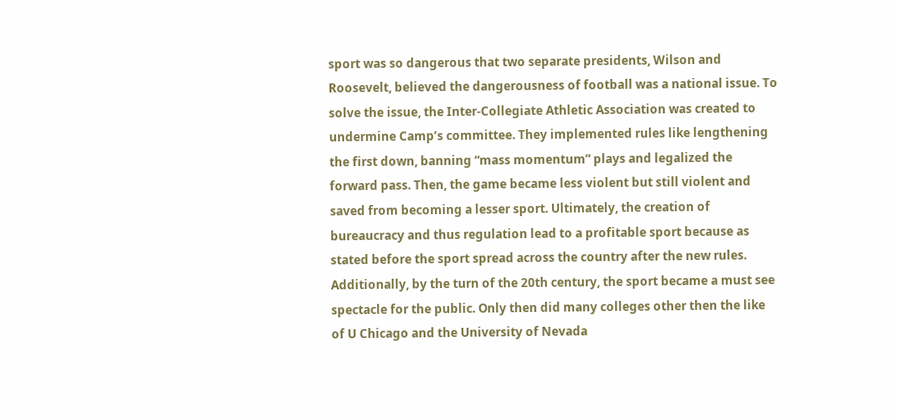sport was so dangerous that two separate presidents, Wilson and Roosevelt, believed the dangerousness of football was a national issue. To solve the issue, the Inter-Collegiate Athletic Association was created to undermine Camp’s committee. They implemented rules like lengthening the first down, banning “mass momentum” plays and legalized the forward pass. Then, the game became less violent but still violent and saved from becoming a lesser sport. Ultimately, the creation of bureaucracy and thus regulation lead to a profitable sport because as stated before the sport spread across the country after the new rules. Additionally, by the turn of the 20th century, the sport became a must see spectacle for the public. Only then did many colleges other then the like of U Chicago and the University of Nevada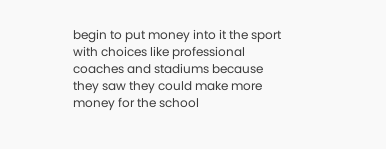begin to put money into it the sport with choices like professional coaches and stadiums because they saw they could make more money for the school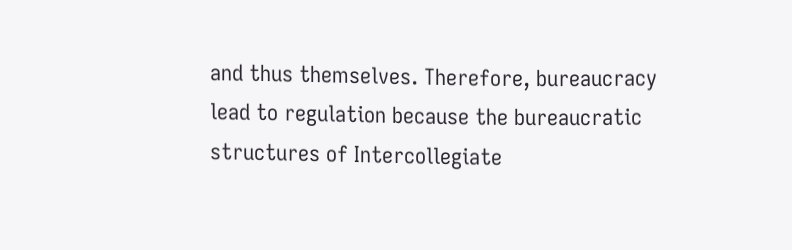and thus themselves. Therefore, bureaucracy lead to regulation because the bureaucratic structures of Intercollegiate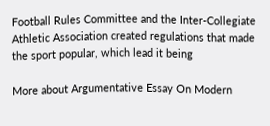Football Rules Committee and the Inter-Collegiate Athletic Association created regulations that made the sport popular, which lead it being

More about Argumentative Essay On Modern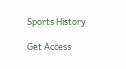Sports History

Get Access